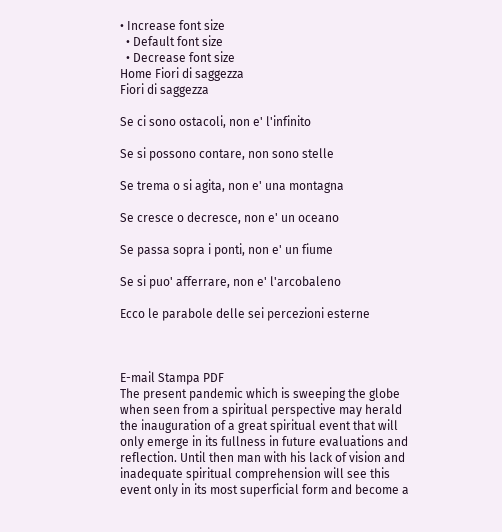• Increase font size
  • Default font size
  • Decrease font size
Home Fiori di saggezza
Fiori di saggezza

Se ci sono ostacoli, non e' l'infinito

Se si possono contare, non sono stelle

Se trema o si agita, non e' una montagna

Se cresce o decresce, non e' un oceano

Se passa sopra i ponti, non e' un fiume

Se si puo' afferrare, non e' l'arcobaleno

Ecco le parabole delle sei percezioni esterne



E-mail Stampa PDF
The present pandemic which is sweeping the globe when seen from a spiritual perspective may herald the inauguration of a great spiritual event that will only emerge in its fullness in future evaluations and reflection. Until then man with his lack of vision and inadequate spiritual comprehension will see this event only in its most superficial form and become a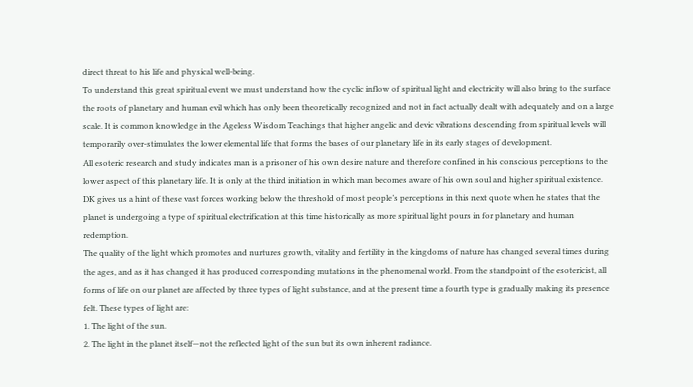direct threat to his life and physical well-being.
To understand this great spiritual event we must understand how the cyclic inflow of spiritual light and electricity will also bring to the surface the roots of planetary and human evil which has only been theoretically recognized and not in fact actually dealt with adequately and on a large scale. It is common knowledge in the Ageless Wisdom Teachings that higher angelic and devic vibrations descending from spiritual levels will temporarily over-stimulates the lower elemental life that forms the bases of our planetary life in its early stages of development.
All esoteric research and study indicates man is a prisoner of his own desire nature and therefore confined in his conscious perceptions to the lower aspect of this planetary life. It is only at the third initiation in which man becomes aware of his own soul and higher spiritual existence.
DK gives us a hint of these vast forces working below the threshold of most people’s perceptions in this next quote when he states that the planet is undergoing a type of spiritual electrification at this time historically as more spiritual light pours in for planetary and human redemption.
The quality of the light which promotes and nurtures growth, vitality and fertility in the kingdoms of nature has changed several times during the ages, and as it has changed it has produced corresponding mutations in the phenomenal world. From the standpoint of the esotericist, all forms of life on our planet are affected by three types of light substance, and at the present time a fourth type is gradually making its presence felt. These types of light are:
1. The light of the sun.
2. The light in the planet itself—not the reflected light of the sun but its own inherent radiance.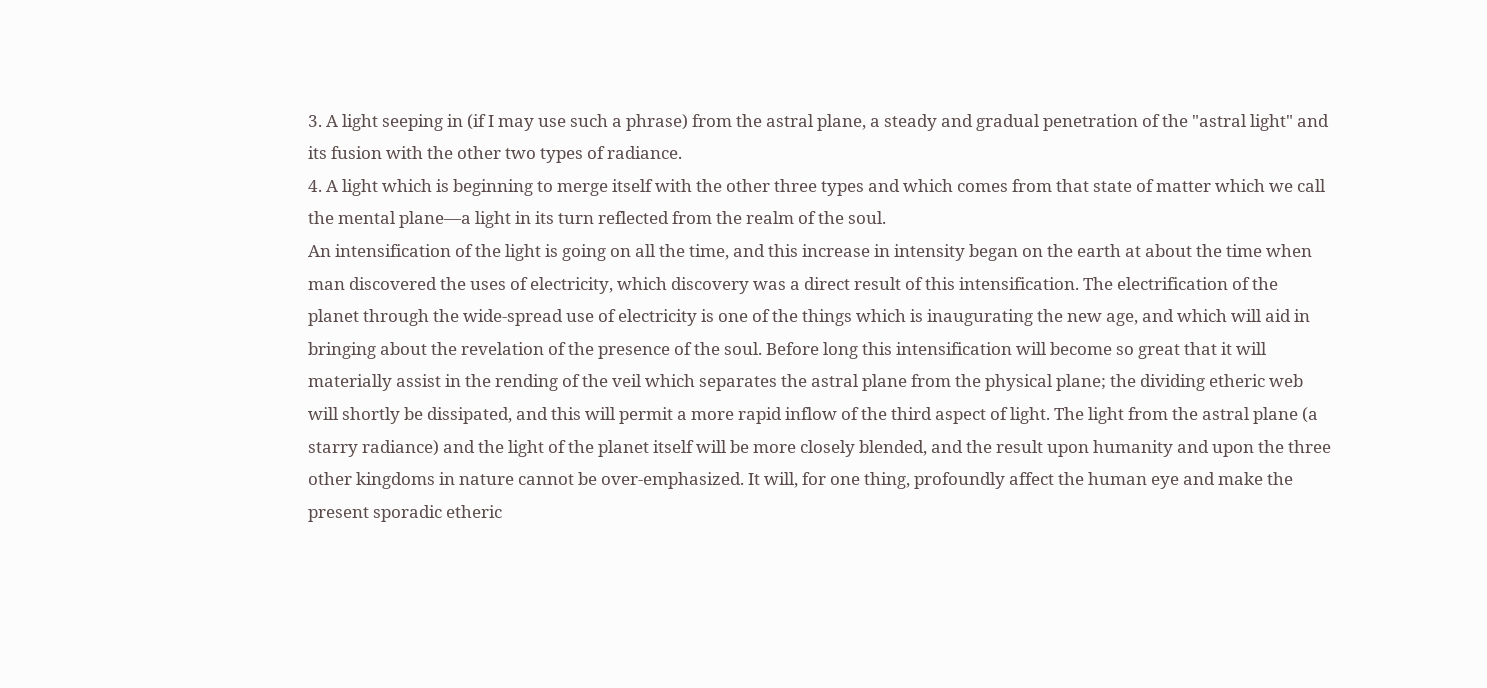3. A light seeping in (if I may use such a phrase) from the astral plane, a steady and gradual penetration of the "astral light" and its fusion with the other two types of radiance.
4. A light which is beginning to merge itself with the other three types and which comes from that state of matter which we call the mental plane—a light in its turn reflected from the realm of the soul.
An intensification of the light is going on all the time, and this increase in intensity began on the earth at about the time when man discovered the uses of electricity, which discovery was a direct result of this intensification. The electrification of the planet through the wide-spread use of electricity is one of the things which is inaugurating the new age, and which will aid in bringing about the revelation of the presence of the soul. Before long this intensification will become so great that it will materially assist in the rending of the veil which separates the astral plane from the physical plane; the dividing etheric web will shortly be dissipated, and this will permit a more rapid inflow of the third aspect of light. The light from the astral plane (a starry radiance) and the light of the planet itself will be more closely blended, and the result upon humanity and upon the three other kingdoms in nature cannot be over-emphasized. It will, for one thing, profoundly affect the human eye and make the present sporadic etheric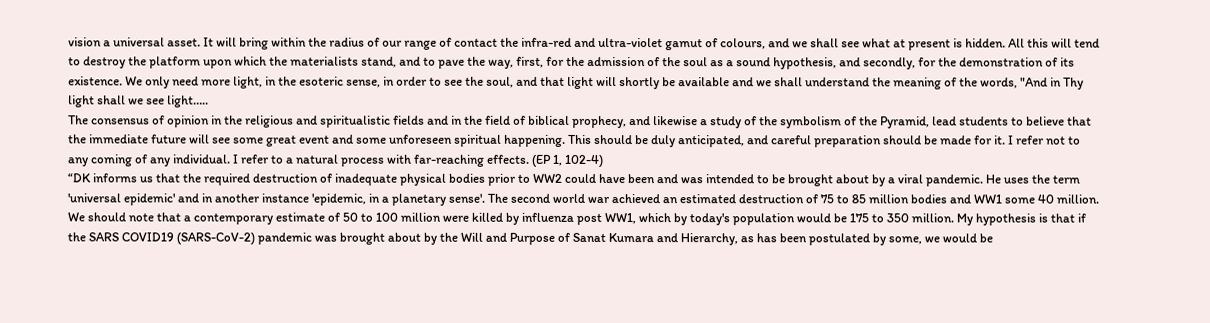vision a universal asset. It will bring within the radius of our range of contact the infra-red and ultra-violet gamut of colours, and we shall see what at present is hidden. All this will tend to destroy the platform upon which the materialists stand, and to pave the way, first, for the admission of the soul as a sound hypothesis, and secondly, for the demonstration of its existence. We only need more light, in the esoteric sense, in order to see the soul, and that light will shortly be available and we shall understand the meaning of the words, "And in Thy light shall we see light…..
The consensus of opinion in the religious and spiritualistic fields and in the field of biblical prophecy, and likewise a study of the symbolism of the Pyramid, lead students to believe that the immediate future will see some great event and some unforeseen spiritual happening. This should be duly anticipated, and careful preparation should be made for it. I refer not to any coming of any individual. I refer to a natural process with far-reaching effects. (EP 1, 102-4)
“DK informs us that the required destruction of inadequate physical bodies prior to WW2 could have been and was intended to be brought about by a viral pandemic. He uses the term 'universal epidemic' and in another instance 'epidemic, in a planetary sense'. The second world war achieved an estimated destruction of 75 to 85 million bodies and WW1 some 40 million. We should note that a contemporary estimate of 50 to 100 million were killed by influenza post WW1, which by today's population would be 175 to 350 million. My hypothesis is that if the SARS COVID19 (SARS-CoV-2) pandemic was brought about by the Will and Purpose of Sanat Kumara and Hierarchy, as has been postulated by some, we would be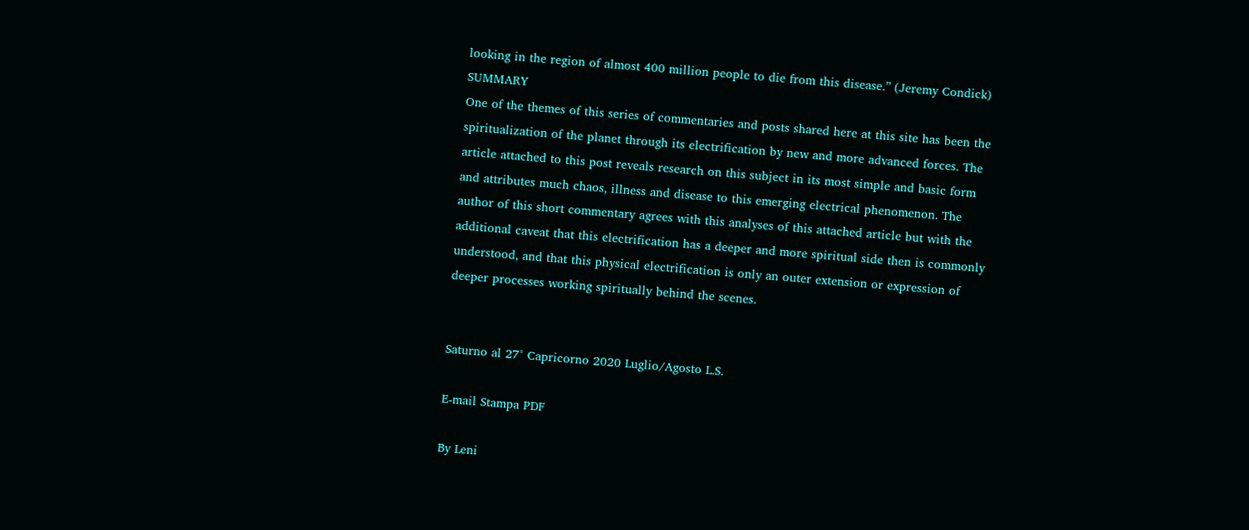looking in the region of almost 400 million people to die from this disease.” (Jeremy Condick) SUMMARY
One of the themes of this series of commentaries and posts shared here at this site has been the spiritualization of the planet through its electrification by new and more advanced forces. The article attached to this post reveals research on this subject in its most simple and basic form and attributes much chaos, illness and disease to this emerging electrical phenomenon. The author of this short commentary agrees with this analyses of this attached article but with the additional caveat that this electrification has a deeper and more spiritual side then is commonly understood, and that this physical electrification is only an outer extension or expression of deeper processes working spiritually behind the scenes.


Saturno al 27° Capricorno 2020 Luglio/Agosto L.S.

E-mail Stampa PDF

By Leni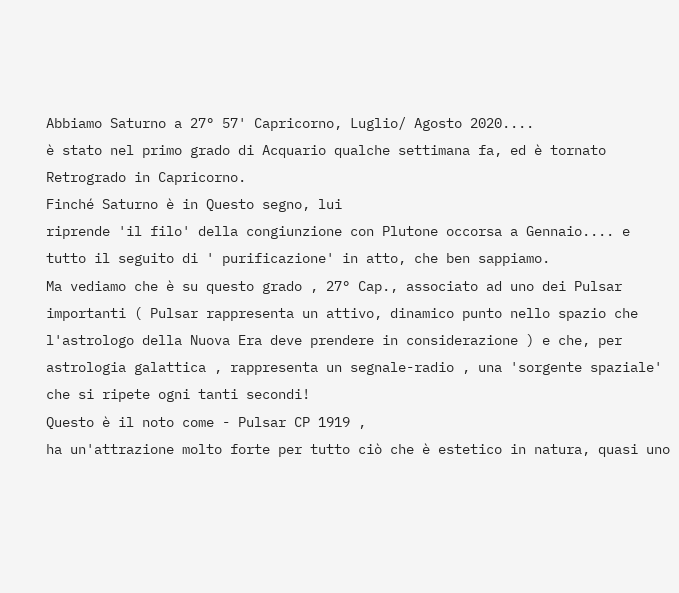Abbiamo Saturno a 27° 57' Capricorno, Luglio/ Agosto 2020....
è stato nel primo grado di Acquario qualche settimana fa, ed è tornato Retrogrado in Capricorno.
Finché Saturno è in Questo segno, lui
riprende 'il filo' della congiunzione con Plutone occorsa a Gennaio.... e tutto il seguito di ' purificazione' in atto, che ben sappiamo.
Ma vediamo che è su questo grado , 27° Cap., associato ad uno dei Pulsar importanti ( Pulsar rappresenta un attivo, dinamico punto nello spazio che l'astrologo della Nuova Era deve prendere in considerazione ) e che, per astrologia galattica , rappresenta un segnale-radio , una 'sorgente spaziale' che si ripete ogni tanti secondi!
Questo è il noto come - Pulsar CP 1919 ,
ha un'attrazione molto forte per tutto ciò che è estetico in natura, quasi uno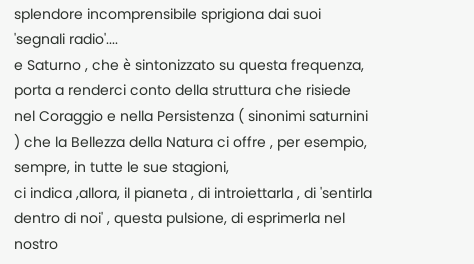splendore incomprensibile sprigiona dai suoi 'segnali radio'....
e Saturno , che è sintonizzato su questa frequenza,
porta a renderci conto della struttura che risiede nel Coraggio e nella Persistenza ( sinonimi saturnini ) che la Bellezza della Natura ci offre , per esempio, sempre, in tutte le sue stagioni,
ci indica ,allora, il pianeta , di introiettarla , di 'sentirla dentro di noi' , questa pulsione, di esprimerla nel nostro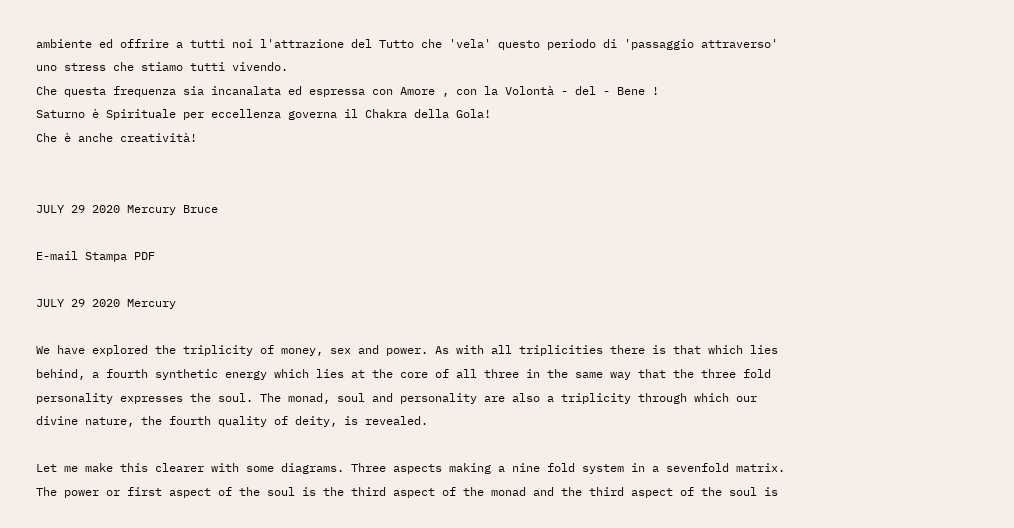ambiente ed offrire a tutti noi l'attrazione del Tutto che 'vela' questo periodo di 'passaggio attraverso' uno stress che stiamo tutti vivendo.
Che questa frequenza sia incanalata ed espressa con Amore , con la Volontà - del - Bene !
Saturno è Spirituale per eccellenza governa il Chakra della Gola!
Che è anche creatività!


JULY 29 2020 Mercury Bruce

E-mail Stampa PDF

JULY 29 2020 Mercury

We have explored the triplicity of money, sex and power. As with all triplicities there is that which lies behind, a fourth synthetic energy which lies at the core of all three in the same way that the three fold personality expresses the soul. The monad, soul and personality are also a triplicity through which our divine nature, the fourth quality of deity, is revealed.

Let me make this clearer with some diagrams. Three aspects making a nine fold system in a sevenfold matrix. The power or first aspect of the soul is the third aspect of the monad and the third aspect of the soul is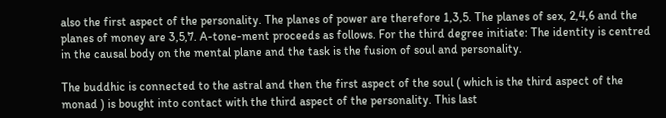also the first aspect of the personality. The planes of power are therefore 1,3,5. The planes of sex, 2,4,6 and the planes of money are 3,5,7. A-tone-ment proceeds as follows. For the third degree initiate: The identity is centred in the causal body on the mental plane and the task is the fusion of soul and personality.

The buddhic is connected to the astral and then the first aspect of the soul ( which is the third aspect of the monad ) is bought into contact with the third aspect of the personality. This last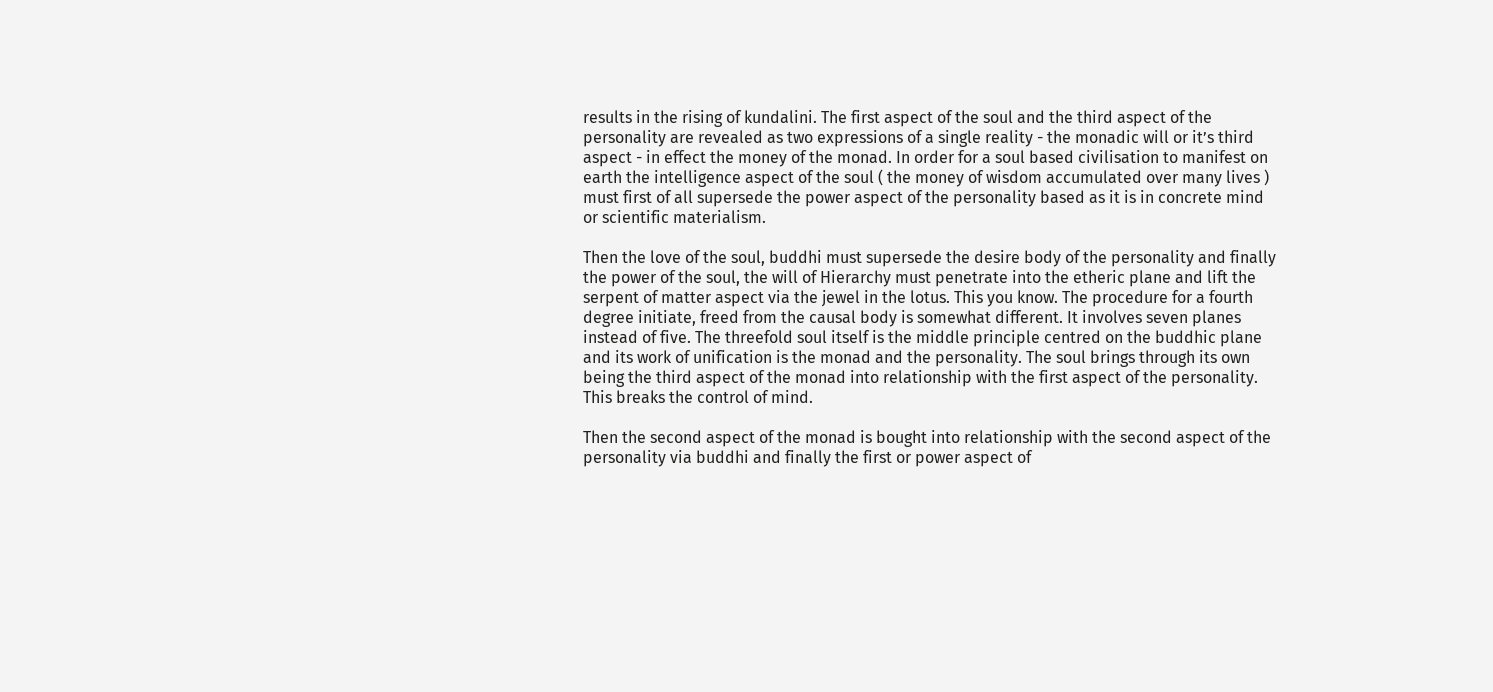results in the rising of kundalini. The first aspect of the soul and the third aspect of the personality are revealed as two expressions of a single reality - the monadic will or it’s third aspect - in effect the money of the monad. In order for a soul based civilisation to manifest on earth the intelligence aspect of the soul ( the money of wisdom accumulated over many lives ) must first of all supersede the power aspect of the personality based as it is in concrete mind or scientific materialism.

Then the love of the soul, buddhi must supersede the desire body of the personality and finally the power of the soul, the will of Hierarchy must penetrate into the etheric plane and lift the serpent of matter aspect via the jewel in the lotus. This you know. The procedure for a fourth degree initiate, freed from the causal body is somewhat different. It involves seven planes instead of five. The threefold soul itself is the middle principle centred on the buddhic plane and its work of unification is the monad and the personality. The soul brings through its own being the third aspect of the monad into relationship with the first aspect of the personality. This breaks the control of mind.

Then the second aspect of the monad is bought into relationship with the second aspect of the personality via buddhi and finally the first or power aspect of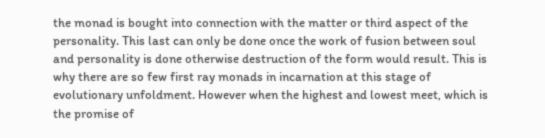the monad is bought into connection with the matter or third aspect of the personality. This last can only be done once the work of fusion between soul and personality is done otherwise destruction of the form would result. This is why there are so few first ray monads in incarnation at this stage of evolutionary unfoldment. However when the highest and lowest meet, which is the promise of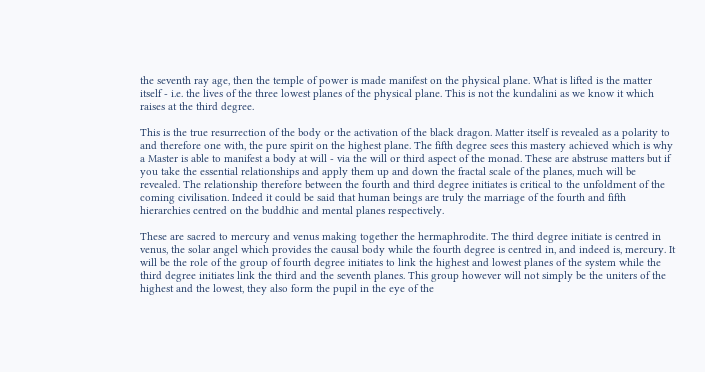the seventh ray age, then the temple of power is made manifest on the physical plane. What is lifted is the matter itself - i.e. the lives of the three lowest planes of the physical plane. This is not the kundalini as we know it which raises at the third degree.

This is the true resurrection of the body or the activation of the black dragon. Matter itself is revealed as a polarity to and therefore one with, the pure spirit on the highest plane. The fifth degree sees this mastery achieved which is why a Master is able to manifest a body at will - via the will or third aspect of the monad. These are abstruse matters but if you take the essential relationships and apply them up and down the fractal scale of the planes, much will be revealed. The relationship therefore between the fourth and third degree initiates is critical to the unfoldment of the coming civilisation. Indeed it could be said that human beings are truly the marriage of the fourth and fifth hierarchies centred on the buddhic and mental planes respectively.

These are sacred to mercury and venus making together the hermaphrodite. The third degree initiate is centred in venus, the solar angel which provides the causal body while the fourth degree is centred in, and indeed is, mercury. It will be the role of the group of fourth degree initiates to link the highest and lowest planes of the system while the third degree initiates link the third and the seventh planes. This group however will not simply be the uniters of the highest and the lowest, they also form the pupil in the eye of the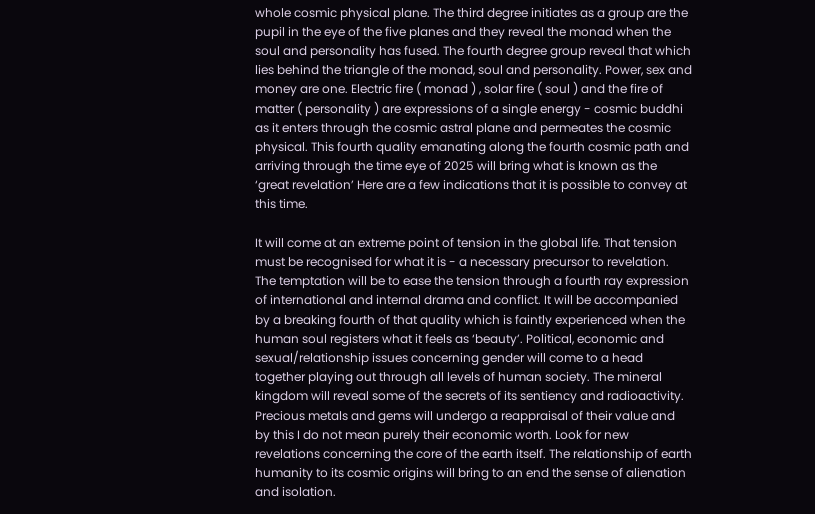whole cosmic physical plane. The third degree initiates as a group are the pupil in the eye of the five planes and they reveal the monad when the soul and personality has fused. The fourth degree group reveal that which lies behind the triangle of the monad, soul and personality. Power, sex and money are one. Electric fire ( monad ) , solar fire ( soul ) and the fire of matter ( personality ) are expressions of a single energy - cosmic buddhi as it enters through the cosmic astral plane and permeates the cosmic physical. This fourth quality emanating along the fourth cosmic path and arriving through the time eye of 2025 will bring what is known as the ‘great revelation’ Here are a few indications that it is possible to convey at this time.

It will come at an extreme point of tension in the global life. That tension must be recognised for what it is - a necessary precursor to revelation. The temptation will be to ease the tension through a fourth ray expression of international and internal drama and conflict. It will be accompanied by a breaking fourth of that quality which is faintly experienced when the human soul registers what it feels as ‘beauty’. Political, economic and sexual/relationship issues concerning gender will come to a head together playing out through all levels of human society. The mineral kingdom will reveal some of the secrets of its sentiency and radioactivity. Precious metals and gems will undergo a reappraisal of their value and by this I do not mean purely their economic worth. Look for new revelations concerning the core of the earth itself. The relationship of earth humanity to its cosmic origins will bring to an end the sense of alienation and isolation.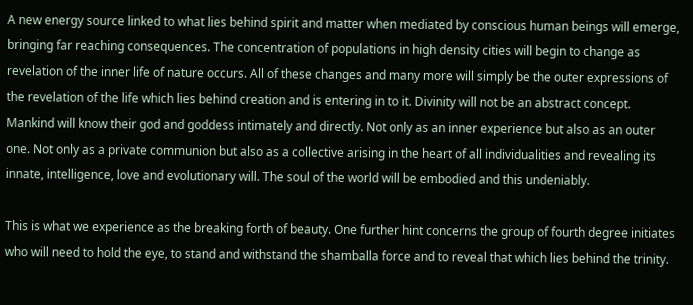A new energy source linked to what lies behind spirit and matter when mediated by conscious human beings will emerge, bringing far reaching consequences. The concentration of populations in high density cities will begin to change as revelation of the inner life of nature occurs. All of these changes and many more will simply be the outer expressions of the revelation of the life which lies behind creation and is entering in to it. Divinity will not be an abstract concept. Mankind will know their god and goddess intimately and directly. Not only as an inner experience but also as an outer one. Not only as a private communion but also as a collective arising in the heart of all individualities and revealing its innate, intelligence, love and evolutionary will. The soul of the world will be embodied and this undeniably.

This is what we experience as the breaking forth of beauty. One further hint concerns the group of fourth degree initiates who will need to hold the eye, to stand and withstand the shamballa force and to reveal that which lies behind the trinity.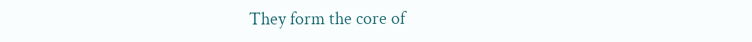They form the core of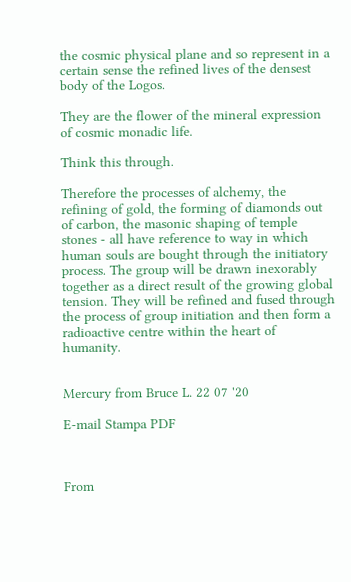the cosmic physical plane and so represent in a certain sense the refined lives of the densest body of the Logos.

They are the flower of the mineral expression of cosmic monadic life.

Think this through.

Therefore the processes of alchemy, the refining of gold, the forming of diamonds out of carbon, the masonic shaping of temple stones - all have reference to way in which human souls are bought through the initiatory process. The group will be drawn inexorably together as a direct result of the growing global tension. They will be refined and fused through the process of group initiation and then form a radioactive centre within the heart of humanity.


Mercury from Bruce L. 22 07 '20

E-mail Stampa PDF



From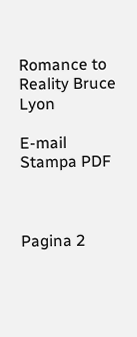Romance to Reality Bruce Lyon

E-mail Stampa PDF



Pagina 2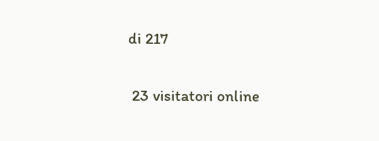di 217

 23 visitatori online